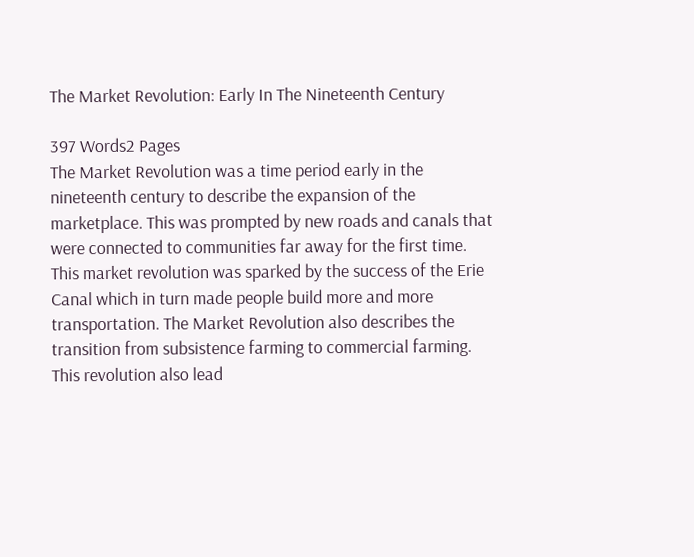The Market Revolution: Early In The Nineteenth Century

397 Words2 Pages
The Market Revolution was a time period early in the nineteenth century to describe the expansion of the marketplace. This was prompted by new roads and canals that were connected to communities far away for the first time. This market revolution was sparked by the success of the Erie Canal which in turn made people build more and more transportation. The Market Revolution also describes the transition from subsistence farming to commercial farming. This revolution also lead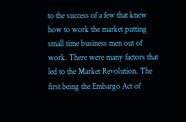to the success of a few that knew how to work the market putting small time business men out of work. There were many factors that led to the Market Revolution. The first being the Embargo Act of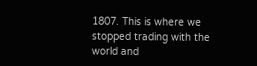1807. This is where we stopped trading with the world and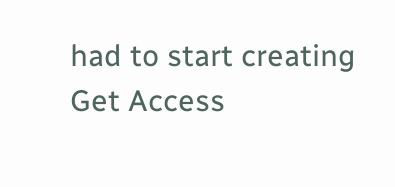had to start creating
Get Access